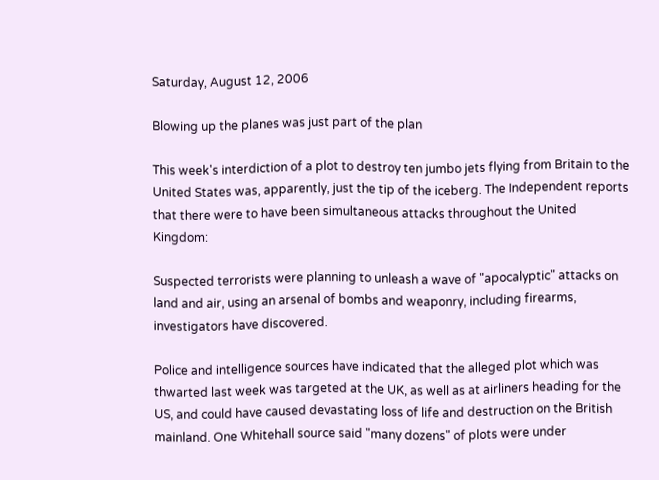Saturday, August 12, 2006

Blowing up the planes was just part of the plan

This week's interdiction of a plot to destroy ten jumbo jets flying from Britain to the United States was, apparently, just the tip of the iceberg. The Independent reports that there were to have been simultaneous attacks throughout the United Kingdom:

Suspected terrorists were planning to unleash a wave of "apocalyptic" attacks on land and air, using an arsenal of bombs and weaponry, including firearms, investigators have discovered.

Police and intelligence sources have indicated that the alleged plot which was thwarted last week was targeted at the UK, as well as at airliners heading for the US, and could have caused devastating loss of life and destruction on the British mainland. One Whitehall source said "many dozens" of plots were under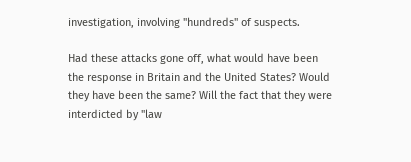investigation, involving "hundreds" of suspects.

Had these attacks gone off, what would have been the response in Britain and the United States? Would they have been the same? Will the fact that they were interdicted by "law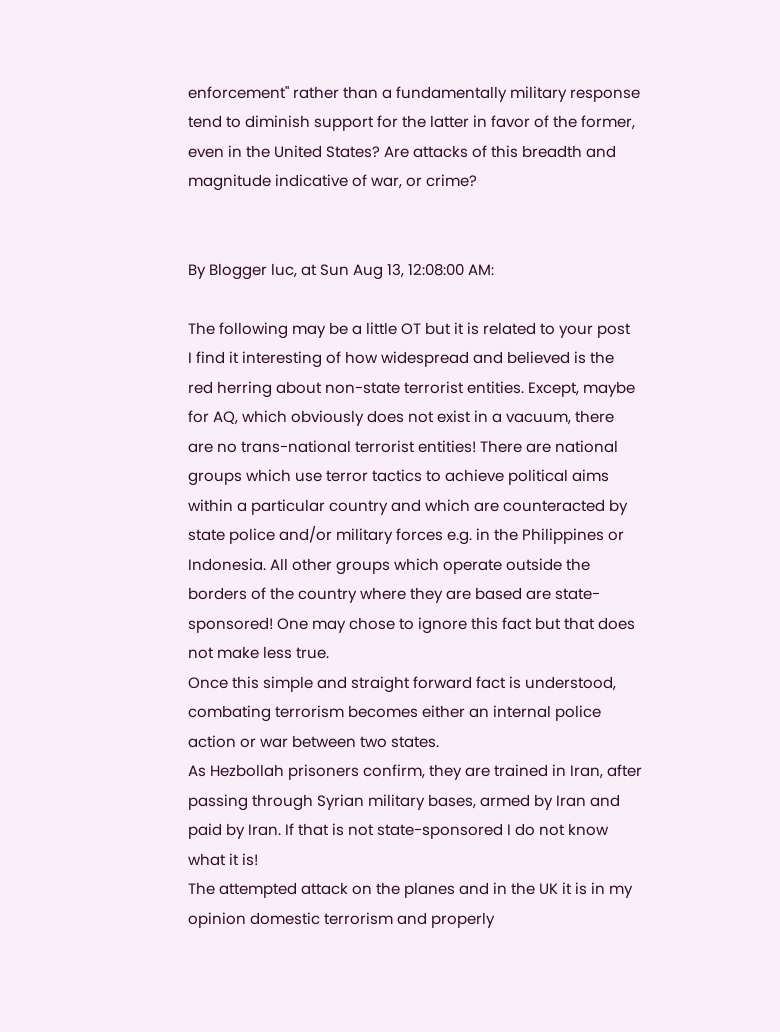enforcement" rather than a fundamentally military response tend to diminish support for the latter in favor of the former, even in the United States? Are attacks of this breadth and magnitude indicative of war, or crime?


By Blogger luc, at Sun Aug 13, 12:08:00 AM:

The following may be a little OT but it is related to your post
I find it interesting of how widespread and believed is the red herring about non-state terrorist entities. Except, maybe for AQ, which obviously does not exist in a vacuum, there are no trans-national terrorist entities! There are national groups which use terror tactics to achieve political aims within a particular country and which are counteracted by state police and/or military forces e.g. in the Philippines or Indonesia. All other groups which operate outside the borders of the country where they are based are state-sponsored! One may chose to ignore this fact but that does not make less true.
Once this simple and straight forward fact is understood, combating terrorism becomes either an internal police action or war between two states.
As Hezbollah prisoners confirm, they are trained in Iran, after passing through Syrian military bases, armed by Iran and paid by Iran. If that is not state-sponsored I do not know what it is!
The attempted attack on the planes and in the UK it is in my opinion domestic terrorism and properly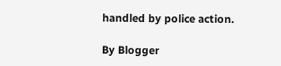handled by police action.

By Blogger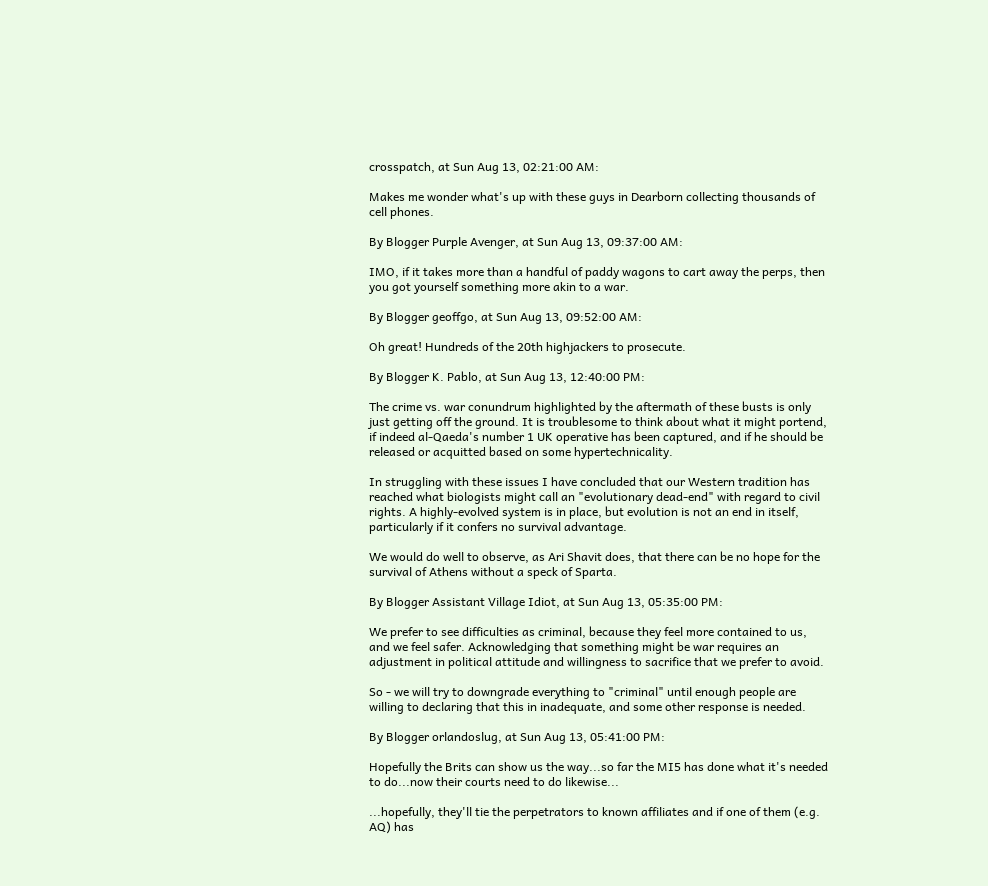crosspatch, at Sun Aug 13, 02:21:00 AM:

Makes me wonder what's up with these guys in Dearborn collecting thousands of cell phones.

By Blogger Purple Avenger, at Sun Aug 13, 09:37:00 AM:

IMO, if it takes more than a handful of paddy wagons to cart away the perps, then you got yourself something more akin to a war.

By Blogger geoffgo, at Sun Aug 13, 09:52:00 AM:

Oh great! Hundreds of the 20th highjackers to prosecute.

By Blogger K. Pablo, at Sun Aug 13, 12:40:00 PM:

The crime vs. war conundrum highlighted by the aftermath of these busts is only just getting off the ground. It is troublesome to think about what it might portend, if indeed al-Qaeda's number 1 UK operative has been captured, and if he should be released or acquitted based on some hypertechnicality.

In struggling with these issues I have concluded that our Western tradition has reached what biologists might call an "evolutionary dead-end" with regard to civil rights. A highly-evolved system is in place, but evolution is not an end in itself, particularly if it confers no survival advantage.

We would do well to observe, as Ari Shavit does, that there can be no hope for the survival of Athens without a speck of Sparta.

By Blogger Assistant Village Idiot, at Sun Aug 13, 05:35:00 PM:

We prefer to see difficulties as criminal, because they feel more contained to us, and we feel safer. Acknowledging that something might be war requires an adjustment in political attitude and willingness to sacrifice that we prefer to avoid.

So - we will try to downgrade everything to "criminal" until enough people are willing to declaring that this in inadequate, and some other response is needed.

By Blogger orlandoslug, at Sun Aug 13, 05:41:00 PM:

Hopefully the Brits can show us the way...so far the MI5 has done what it's needed to do...now their courts need to do likewise...

...hopefully, they'll tie the perpetrators to known affiliates and if one of them (e.g. AQ) has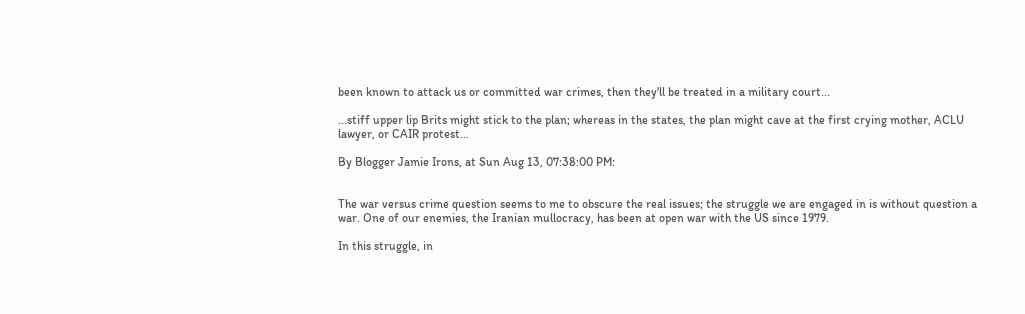been known to attack us or committed war crimes, then they'll be treated in a military court...

...stiff upper lip Brits might stick to the plan; whereas in the states, the plan might cave at the first crying mother, ACLU lawyer, or CAIR protest...

By Blogger Jamie Irons, at Sun Aug 13, 07:38:00 PM:


The war versus crime question seems to me to obscure the real issues; the struggle we are engaged in is without question a war. One of our enemies, the Iranian mullocracy, has been at open war with the US since 1979.

In this struggle, in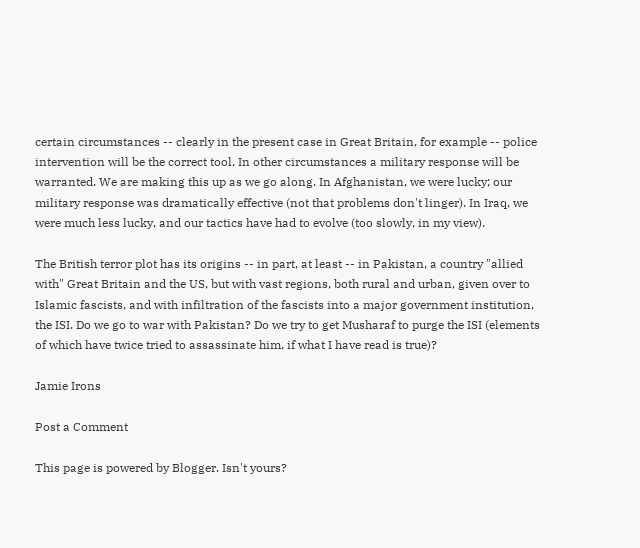certain circumstances -- clearly in the present case in Great Britain, for example -- police intervention will be the correct tool. In other circumstances a military response will be warranted. We are making this up as we go along. In Afghanistan, we were lucky; our military response was dramatically effective (not that problems don't linger). In Iraq, we were much less lucky, and our tactics have had to evolve (too slowly, in my view).

The British terror plot has its origins -- in part, at least -- in Pakistan, a country "allied with" Great Britain and the US, but with vast regions, both rural and urban, given over to Islamic fascists, and with infiltration of the fascists into a major government institution, the ISI. Do we go to war with Pakistan? Do we try to get Musharaf to purge the ISI (elements of which have twice tried to assassinate him, if what I have read is true)?

Jamie Irons

Post a Comment

This page is powered by Blogger. Isn't yours?